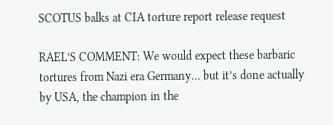SCOTUS balks at CIA torture report release request

RAEL’S COMMENT: We would expect these barbaric tortures from Nazi era Germany… but it’s done actually by USA, the champion in the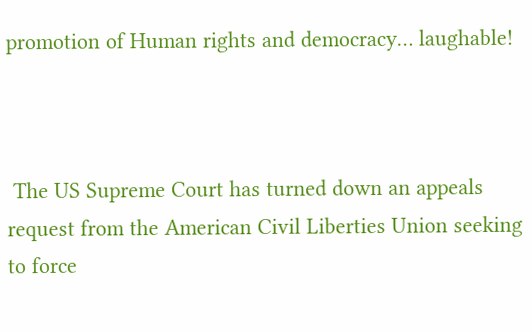promotion of Human rights and democracy… laughable!



 The US Supreme Court has turned down an appeals request from the American Civil Liberties Union seeking to force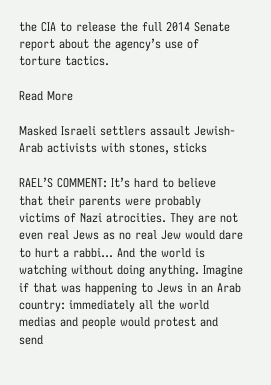the CIA to release the full 2014 Senate report about the agency’s use of torture tactics.

Read More

Masked Israeli settlers assault Jewish-Arab activists with stones, sticks

RAEL’S COMMENT: It’s hard to believe that their parents were probably victims of Nazi atrocities. They are not even real Jews as no real Jew would dare to hurt a rabbi… And the world is watching without doing anything. Imagine if that was happening to Jews in an Arab country: immediately all the world medias and people would protest and send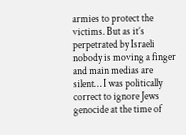armies to protect the victims. But as it’s perpetrated by Israeli nobody is moving a finger and main medias are silent… I was politically correct to ignore Jews genocide at the time of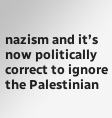nazism and it’s now politically correct to ignore the Palestinian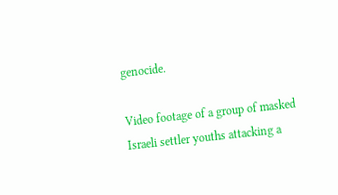genocide.

Video footage of a group of masked Israeli settler youths attacking a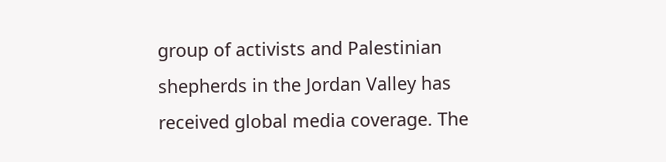group of activists and Palestinian shepherds in the Jordan Valley has received global media coverage. The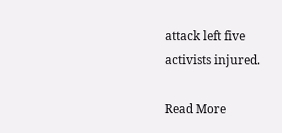attack left five activists injured.

Read More